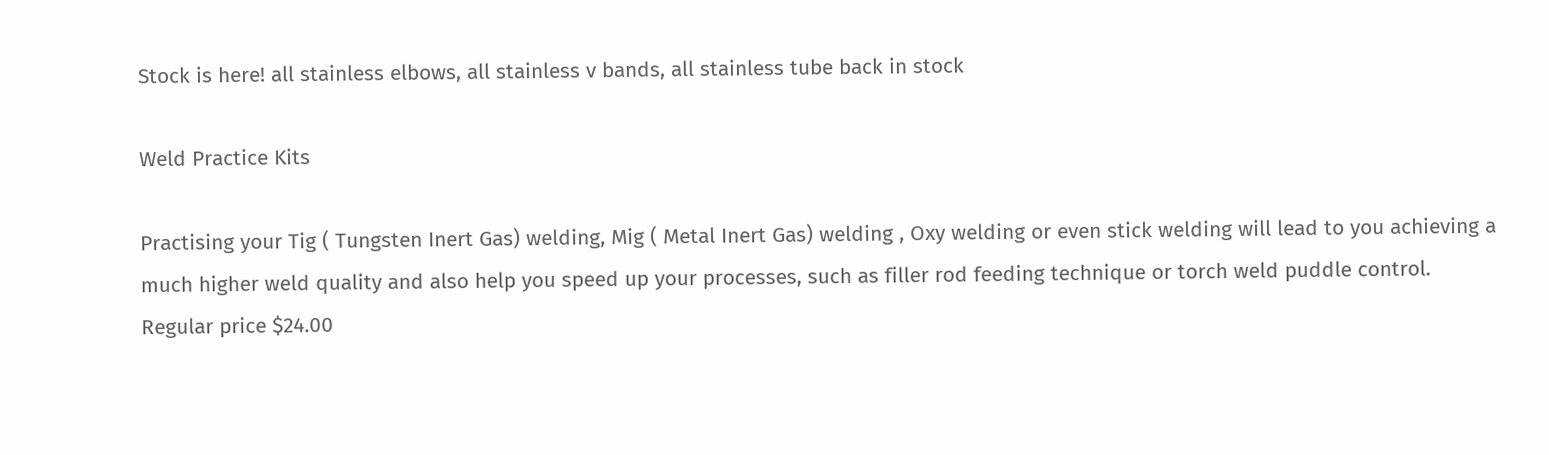Stock is here! all stainless elbows, all stainless v bands, all stainless tube back in stock

Weld Practice Kits

Practising your Tig ( Tungsten Inert Gas) welding, Mig ( Metal Inert Gas) welding , Oxy welding or even stick welding will lead to you achieving a much higher weld quality and also help you speed up your processes, such as filler rod feeding technique or torch weld puddle control.
Regular price $24.00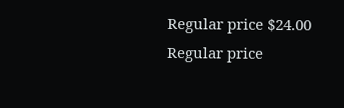Regular price $24.00
Regular price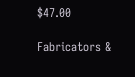$47.00

Fabricators &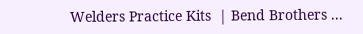Welders Practice Kits  | Bend Brothers ...